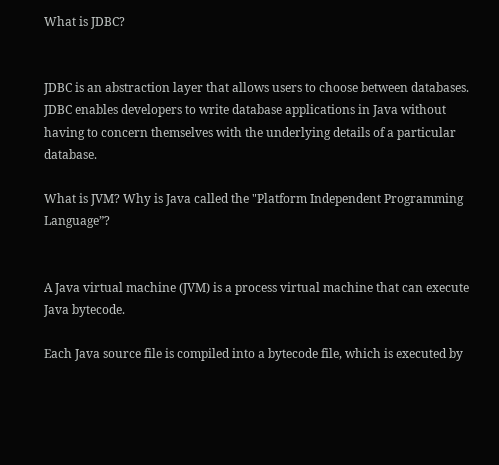What is JDBC?


JDBC is an abstraction layer that allows users to choose between databases. JDBC enables developers to write database applications in Java without having to concern themselves with the underlying details of a particular database.

What is JVM? Why is Java called the "Platform Independent Programming Language”?


A Java virtual machine (JVM) is a process virtual machine that can execute Java bytecode.

Each Java source file is compiled into a bytecode file, which is executed by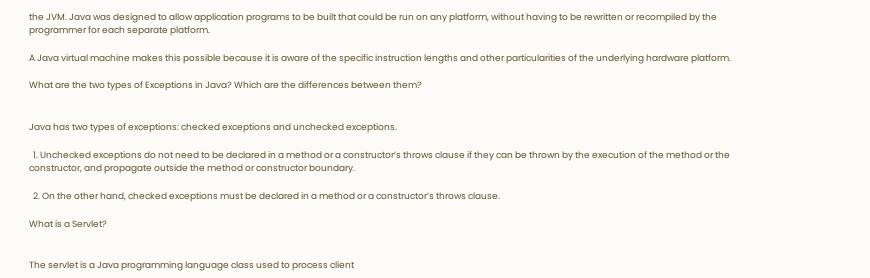the JVM. Java was designed to allow application programs to be built that could be run on any platform, without having to be rewritten or recompiled by the programmer for each separate platform.

A Java virtual machine makes this possible because it is aware of the specific instruction lengths and other particularities of the underlying hardware platform.

What are the two types of Exceptions in Java? Which are the differences between them?


Java has two types of exceptions: checked exceptions and unchecked exceptions.

  1. Unchecked exceptions do not need to be declared in a method or a constructor’s throws clause if they can be thrown by the execution of the method or the constructor, and propagate outside the method or constructor boundary.

  2. On the other hand, checked exceptions must be declared in a method or a constructor’s throws clause.

What is a Servlet?


The servlet is a Java programming language class used to process client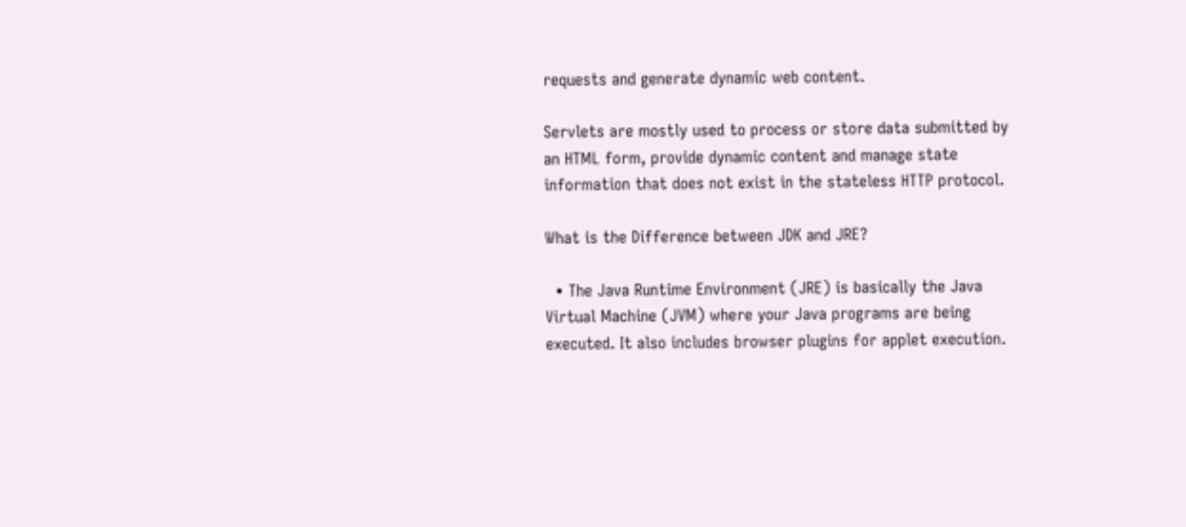requests and generate dynamic web content.

Servlets are mostly used to process or store data submitted by an HTML form, provide dynamic content and manage state information that does not exist in the stateless HTTP protocol.

What is the Difference between JDK and JRE?

  • The Java Runtime Environment (JRE) is basically the Java Virtual Machine (JVM) where your Java programs are being executed. It also includes browser plugins for applet execution.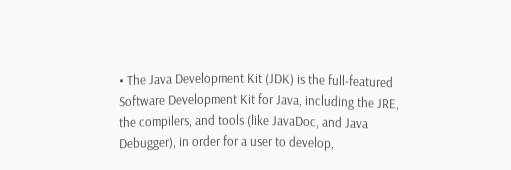• The Java Development Kit (JDK) is the full-featured Software Development Kit for Java, including the JRE, the compilers, and tools (like JavaDoc, and Java Debugger), in order for a user to develop,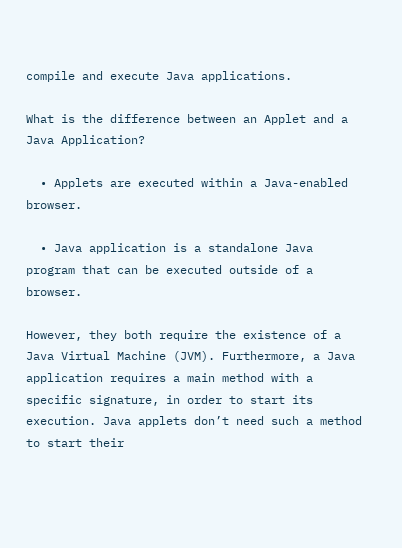compile and execute Java applications.

What is the difference between an Applet and a Java Application?

  • Applets are executed within a Java-enabled browser.

  • Java application is a standalone Java program that can be executed outside of a browser.

However, they both require the existence of a Java Virtual Machine (JVM). Furthermore, a Java application requires a main method with a specific signature, in order to start its execution. Java applets don’t need such a method to start their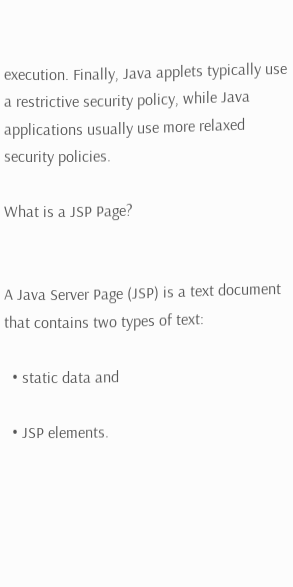execution. Finally, Java applets typically use a restrictive security policy, while Java applications usually use more relaxed security policies.

What is a JSP Page?


A Java Server Page (JSP) is a text document that contains two types of text:

  • static data and

  • JSP elements.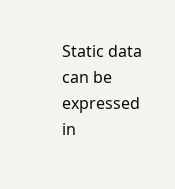Static data can be expressed in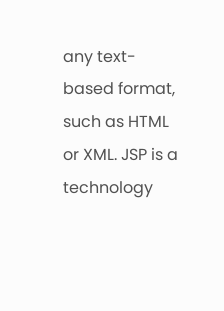any text-based format, such as HTML or XML. JSP is a technology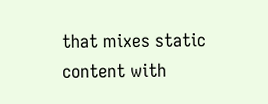that mixes static content with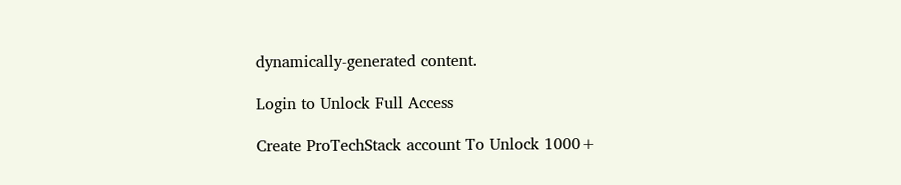dynamically-generated content.

Login to Unlock Full Access

Create ProTechStack account To Unlock 1000+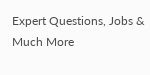Expert Questions, Jobs & Much More